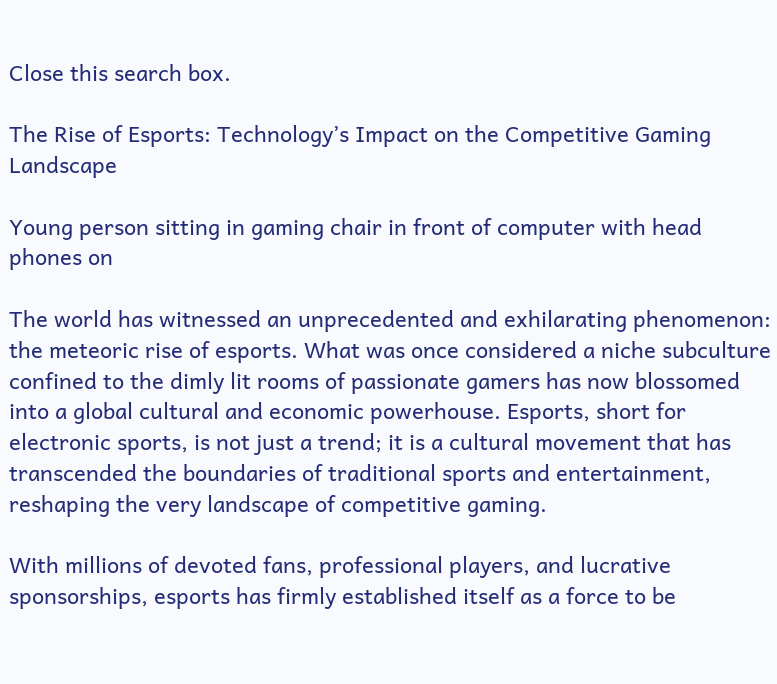Close this search box.

The Rise of Esports: Technology’s Impact on the Competitive Gaming Landscape

Young person sitting in gaming chair in front of computer with head phones on

The world has witnessed an unprecedented and exhilarating phenomenon: the meteoric rise of esports. What was once considered a niche subculture confined to the dimly lit rooms of passionate gamers has now blossomed into a global cultural and economic powerhouse. Esports, short for electronic sports, is not just a trend; it is a cultural movement that has transcended the boundaries of traditional sports and entertainment, reshaping the very landscape of competitive gaming.

With millions of devoted fans, professional players, and lucrative sponsorships, esports has firmly established itself as a force to be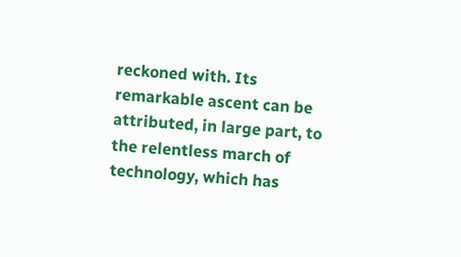reckoned with. Its remarkable ascent can be attributed, in large part, to the relentless march of technology, which has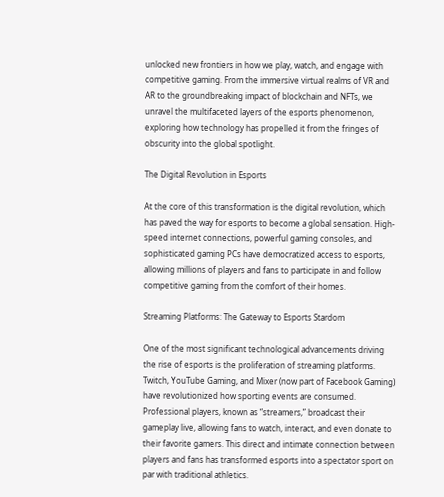unlocked new frontiers in how we play, watch, and engage with competitive gaming. From the immersive virtual realms of VR and AR to the groundbreaking impact of blockchain and NFTs, we unravel the multifaceted layers of the esports phenomenon, exploring how technology has propelled it from the fringes of obscurity into the global spotlight.

The Digital Revolution in Esports

At the core of this transformation is the digital revolution, which has paved the way for esports to become a global sensation. High-speed internet connections, powerful gaming consoles, and sophisticated gaming PCs have democratized access to esports, allowing millions of players and fans to participate in and follow competitive gaming from the comfort of their homes.

Streaming Platforms: The Gateway to Esports Stardom

One of the most significant technological advancements driving the rise of esports is the proliferation of streaming platforms. Twitch, YouTube Gaming, and Mixer (now part of Facebook Gaming) have revolutionized how sporting events are consumed. Professional players, known as “streamers,” broadcast their gameplay live, allowing fans to watch, interact, and even donate to their favorite gamers. This direct and intimate connection between players and fans has transformed esports into a spectator sport on par with traditional athletics.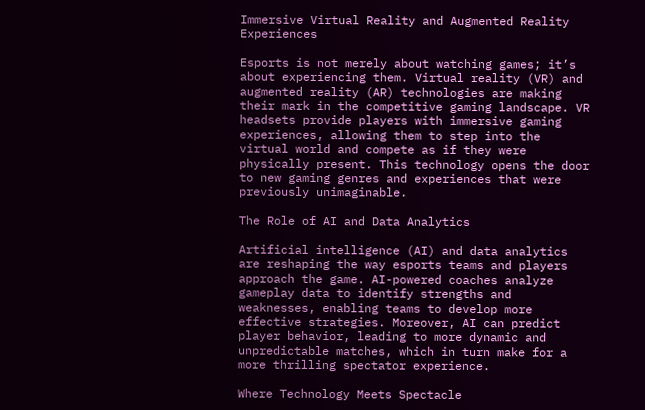Immersive Virtual Reality and Augmented Reality Experiences

Esports is not merely about watching games; it’s about experiencing them. Virtual reality (VR) and augmented reality (AR) technologies are making their mark in the competitive gaming landscape. VR headsets provide players with immersive gaming experiences, allowing them to step into the virtual world and compete as if they were physically present. This technology opens the door to new gaming genres and experiences that were previously unimaginable.

The Role of AI and Data Analytics

Artificial intelligence (AI) and data analytics are reshaping the way esports teams and players approach the game. AI-powered coaches analyze gameplay data to identify strengths and weaknesses, enabling teams to develop more effective strategies. Moreover, AI can predict player behavior, leading to more dynamic and unpredictable matches, which in turn make for a more thrilling spectator experience.

Where Technology Meets Spectacle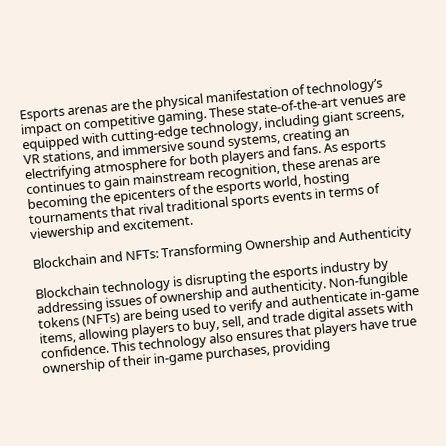Esports arenas are the physical manifestation of technology’s impact on competitive gaming. These state-of-the-art venues are equipped with cutting-edge technology, including giant screens, VR stations, and immersive sound systems, creating an electrifying atmosphere for both players and fans. As esports continues to gain mainstream recognition, these arenas are becoming the epicenters of the esports world, hosting tournaments that rival traditional sports events in terms of viewership and excitement.

Blockchain and NFTs: Transforming Ownership and Authenticity

Blockchain technology is disrupting the esports industry by addressing issues of ownership and authenticity. Non-fungible tokens (NFTs) are being used to verify and authenticate in-game items, allowing players to buy, sell, and trade digital assets with confidence. This technology also ensures that players have true ownership of their in-game purchases, providing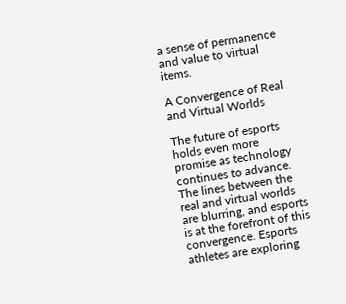a sense of permanence and value to virtual items.

A Convergence of Real and Virtual Worlds

The future of esports holds even more promise as technology continues to advance. The lines between the real and virtual worlds are blurring, and esports is at the forefront of this convergence. Esports athletes are exploring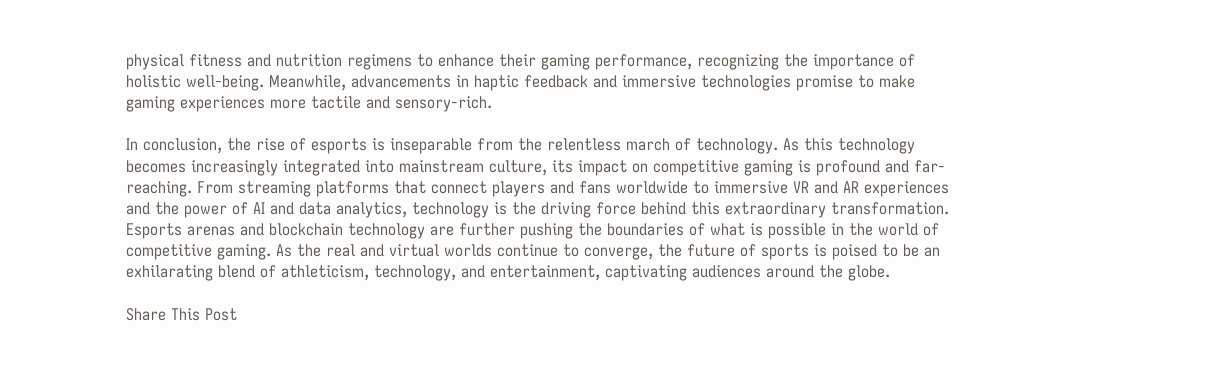physical fitness and nutrition regimens to enhance their gaming performance, recognizing the importance of holistic well-being. Meanwhile, advancements in haptic feedback and immersive technologies promise to make gaming experiences more tactile and sensory-rich.

In conclusion, the rise of esports is inseparable from the relentless march of technology. As this technology becomes increasingly integrated into mainstream culture, its impact on competitive gaming is profound and far-reaching. From streaming platforms that connect players and fans worldwide to immersive VR and AR experiences and the power of AI and data analytics, technology is the driving force behind this extraordinary transformation. Esports arenas and blockchain technology are further pushing the boundaries of what is possible in the world of competitive gaming. As the real and virtual worlds continue to converge, the future of sports is poised to be an exhilarating blend of athleticism, technology, and entertainment, captivating audiences around the globe.

Share This Post